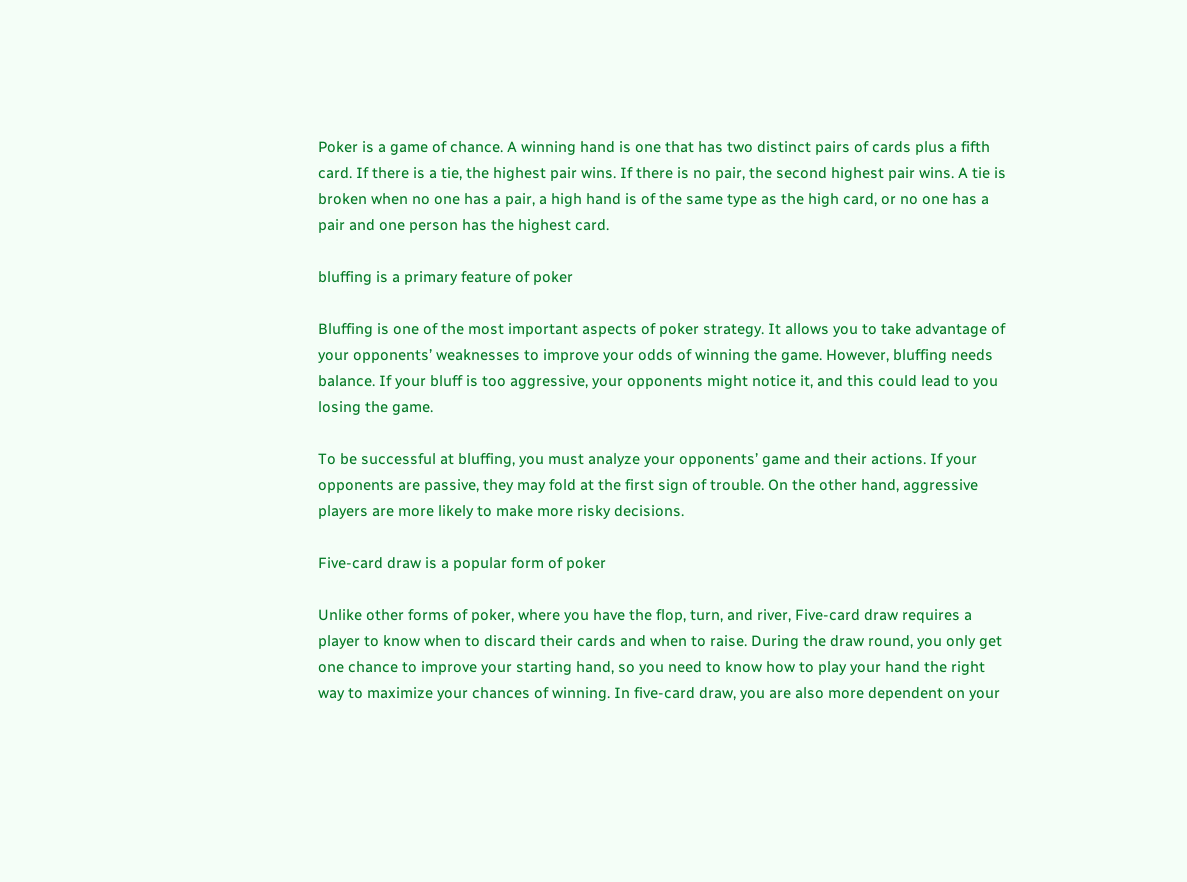Poker is a game of chance. A winning hand is one that has two distinct pairs of cards plus a fifth card. If there is a tie, the highest pair wins. If there is no pair, the second highest pair wins. A tie is broken when no one has a pair, a high hand is of the same type as the high card, or no one has a pair and one person has the highest card.

bluffing is a primary feature of poker

Bluffing is one of the most important aspects of poker strategy. It allows you to take advantage of your opponents’ weaknesses to improve your odds of winning the game. However, bluffing needs balance. If your bluff is too aggressive, your opponents might notice it, and this could lead to you losing the game.

To be successful at bluffing, you must analyze your opponents’ game and their actions. If your opponents are passive, they may fold at the first sign of trouble. On the other hand, aggressive players are more likely to make more risky decisions.

Five-card draw is a popular form of poker

Unlike other forms of poker, where you have the flop, turn, and river, Five-card draw requires a player to know when to discard their cards and when to raise. During the draw round, you only get one chance to improve your starting hand, so you need to know how to play your hand the right way to maximize your chances of winning. In five-card draw, you are also more dependent on your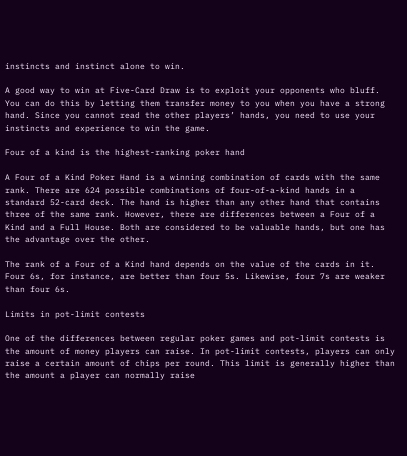instincts and instinct alone to win.

A good way to win at Five-Card Draw is to exploit your opponents who bluff. You can do this by letting them transfer money to you when you have a strong hand. Since you cannot read the other players’ hands, you need to use your instincts and experience to win the game.

Four of a kind is the highest-ranking poker hand

A Four of a Kind Poker Hand is a winning combination of cards with the same rank. There are 624 possible combinations of four-of-a-kind hands in a standard 52-card deck. The hand is higher than any other hand that contains three of the same rank. However, there are differences between a Four of a Kind and a Full House. Both are considered to be valuable hands, but one has the advantage over the other.

The rank of a Four of a Kind hand depends on the value of the cards in it. Four 6s, for instance, are better than four 5s. Likewise, four 7s are weaker than four 6s.

Limits in pot-limit contests

One of the differences between regular poker games and pot-limit contests is the amount of money players can raise. In pot-limit contests, players can only raise a certain amount of chips per round. This limit is generally higher than the amount a player can normally raise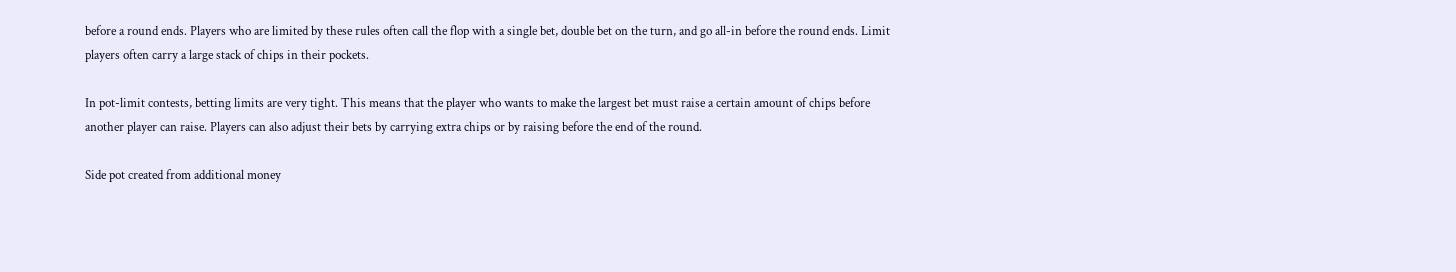before a round ends. Players who are limited by these rules often call the flop with a single bet, double bet on the turn, and go all-in before the round ends. Limit players often carry a large stack of chips in their pockets.

In pot-limit contests, betting limits are very tight. This means that the player who wants to make the largest bet must raise a certain amount of chips before another player can raise. Players can also adjust their bets by carrying extra chips or by raising before the end of the round.

Side pot created from additional money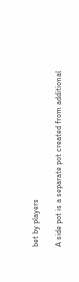bet by players

A side pot is a separate pot created from additional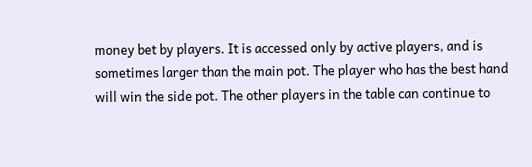money bet by players. It is accessed only by active players, and is sometimes larger than the main pot. The player who has the best hand will win the side pot. The other players in the table can continue to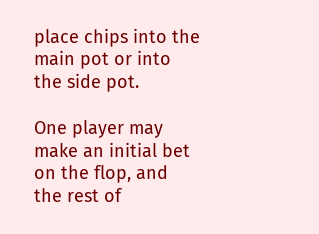place chips into the main pot or into the side pot.

One player may make an initial bet on the flop, and the rest of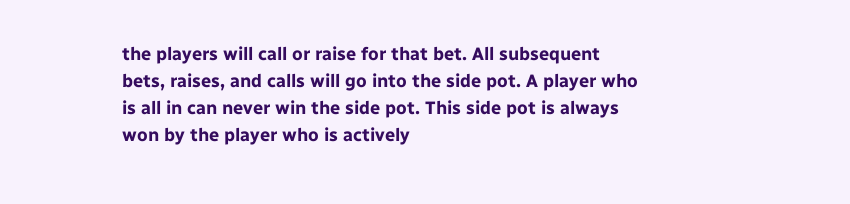the players will call or raise for that bet. All subsequent bets, raises, and calls will go into the side pot. A player who is all in can never win the side pot. This side pot is always won by the player who is actively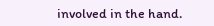involved in the hand.